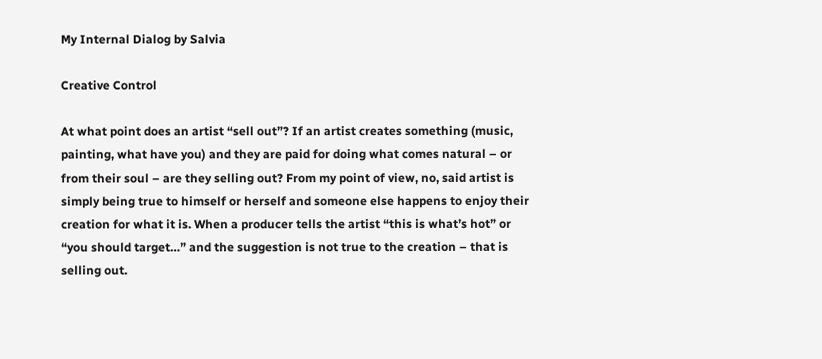My Internal Dialog by Salvia

Creative Control

At what point does an artist “sell out”? If an artist creates something (music, painting, what have you) and they are paid for doing what comes natural – or from their soul – are they selling out? From my point of view, no, said artist is simply being true to himself or herself and someone else happens to enjoy their creation for what it is. When a producer tells the artist “this is what’s hot” or “you should target…” and the suggestion is not true to the creation – that is selling out.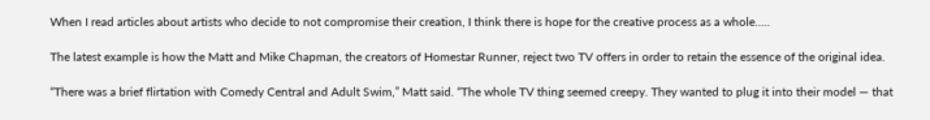When I read articles about artists who decide to not compromise their creation, I think there is hope for the creative process as a whole…..

The latest example is how the Matt and Mike Chapman, the creators of Homestar Runner, reject two TV offers in order to retain the essence of the original idea.

“There was a brief flirtation with Comedy Central and Adult Swim,” Matt said. “The whole TV thing seemed creepy. They wanted to plug it into their model — that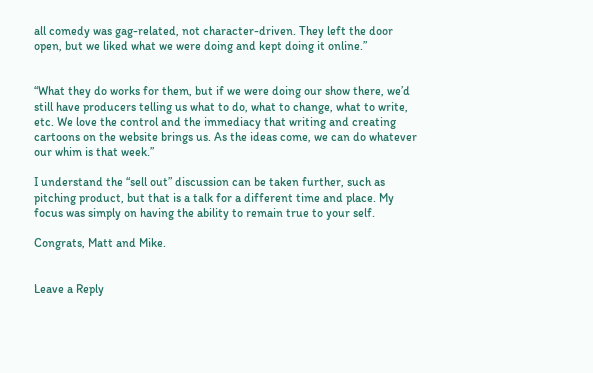all comedy was gag-related, not character-driven. They left the door open, but we liked what we were doing and kept doing it online.”


“What they do works for them, but if we were doing our show there, we’d still have producers telling us what to do, what to change, what to write, etc. We love the control and the immediacy that writing and creating cartoons on the website brings us. As the ideas come, we can do whatever our whim is that week.”

I understand the “sell out” discussion can be taken further, such as pitching product, but that is a talk for a different time and place. My focus was simply on having the ability to remain true to your self.

Congrats, Matt and Mike.


Leave a Reply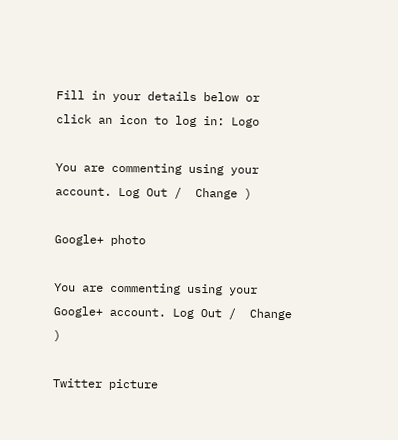Fill in your details below or click an icon to log in: Logo

You are commenting using your account. Log Out /  Change )

Google+ photo

You are commenting using your Google+ account. Log Out /  Change )

Twitter picture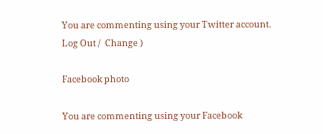You are commenting using your Twitter account. Log Out /  Change )

Facebook photo

You are commenting using your Facebook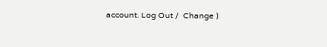account. Log Out /  Change )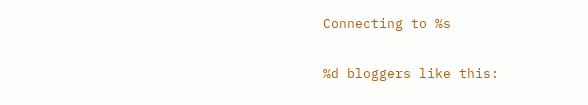Connecting to %s

%d bloggers like this: